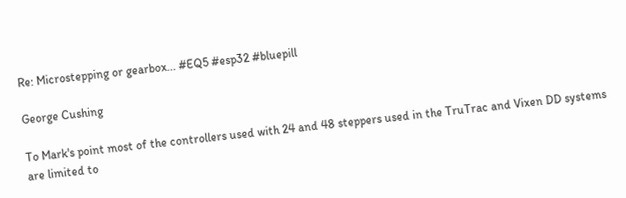Re: Microstepping or gearbox... #EQ5 #esp32 #bluepill

George Cushing

To Mark's point most of the controllers used with 24 and 48 steppers used in the TruTrac and Vixen DD systems are limited to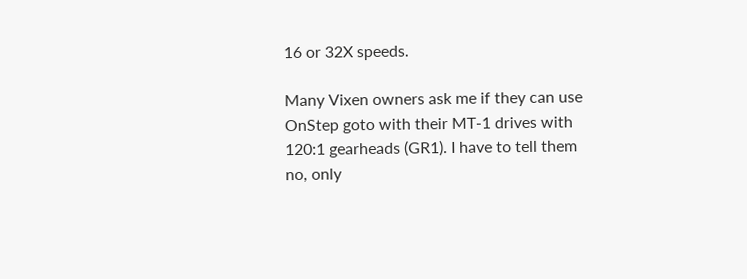16 or 32X speeds.

Many Vixen owners ask me if they can use OnStep goto with their MT-1 drives with 120:1 gearheads (GR1). I have to tell them no, only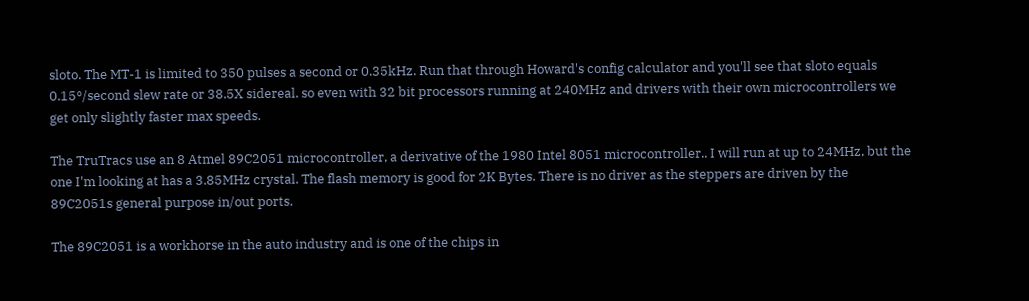sloto. The MT-1 is limited to 350 pulses a second or 0.35kHz. Run that through Howard's config calculator and you'll see that sloto equals 0.15°/second slew rate or 38.5X sidereal. so even with 32 bit processors running at 240MHz and drivers with their own microcontrollers we get only slightly faster max speeds.

The TruTracs use an 8 Atmel 89C2051 microcontroller, a derivative of the 1980 Intel 8051 microcontroller.. I will run at up to 24MHz, but the one I'm looking at has a 3.85MHz crystal. The flash memory is good for 2K Bytes. There is no driver as the steppers are driven by the 89C2051s general purpose in/out ports.

The 89C2051 is a workhorse in the auto industry and is one of the chips in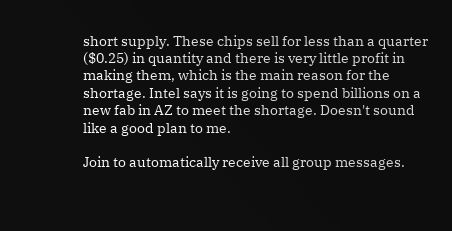short supply. These chips sell for less than a quarter ($0.25) in quantity and there is very little profit in making them, which is the main reason for the shortage. Intel says it is going to spend billions on a new fab in AZ to meet the shortage. Doesn't sound like a good plan to me.

Join to automatically receive all group messages.